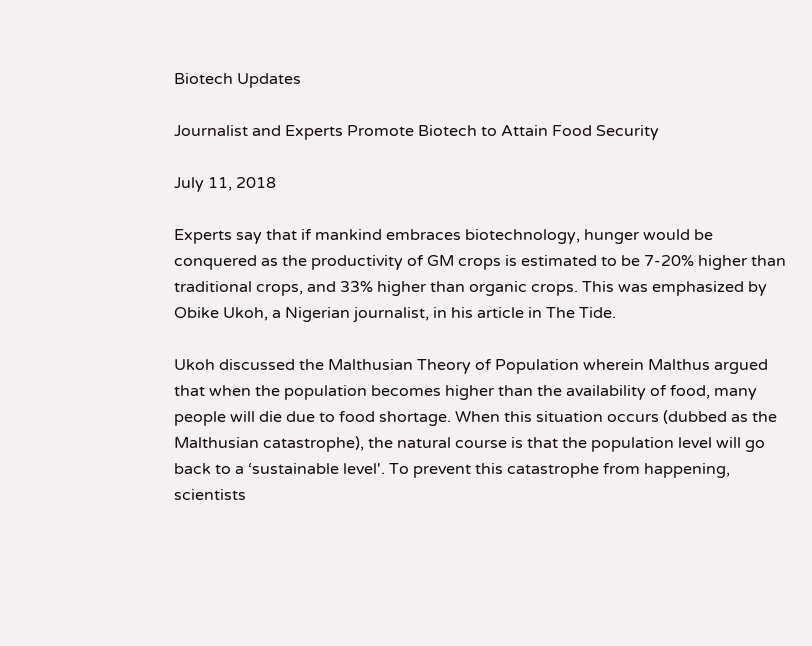Biotech Updates

Journalist and Experts Promote Biotech to Attain Food Security

July 11, 2018

Experts say that if mankind embraces biotechnology, hunger would be conquered as the productivity of GM crops is estimated to be 7-20% higher than traditional crops, and 33% higher than organic crops. This was emphasized by Obike Ukoh, a Nigerian journalist, in his article in The Tide.

Ukoh discussed the Malthusian Theory of Population wherein Malthus argued that when the population becomes higher than the availability of food, many people will die due to food shortage. When this situation occurs (dubbed as the Malthusian catastrophe), the natural course is that the population level will go back to a ‘sustainable level'. To prevent this catastrophe from happening, scientists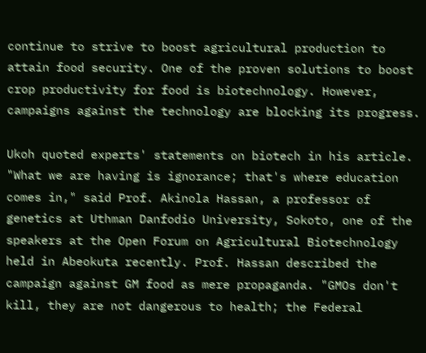continue to strive to boost agricultural production to attain food security. One of the proven solutions to boost crop productivity for food is biotechnology. However, campaigns against the technology are blocking its progress.

Ukoh quoted experts' statements on biotech in his article. "What we are having is ignorance; that's where education comes in," said Prof. Akinola Hassan, a professor of genetics at Uthman Danfodio University, Sokoto, one of the speakers at the Open Forum on Agricultural Biotechnology held in Abeokuta recently. Prof. Hassan described the campaign against GM food as mere propaganda. "GMOs don't kill, they are not dangerous to health; the Federal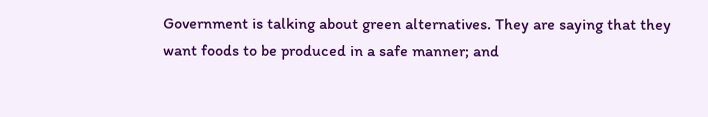Government is talking about green alternatives. They are saying that they want foods to be produced in a safe manner; and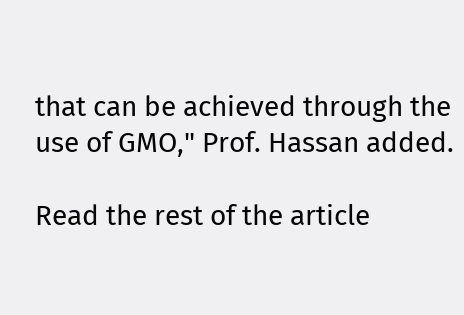that can be achieved through the use of GMO," Prof. Hassan added.

Read the rest of the article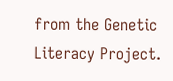from the Genetic Literacy Project.